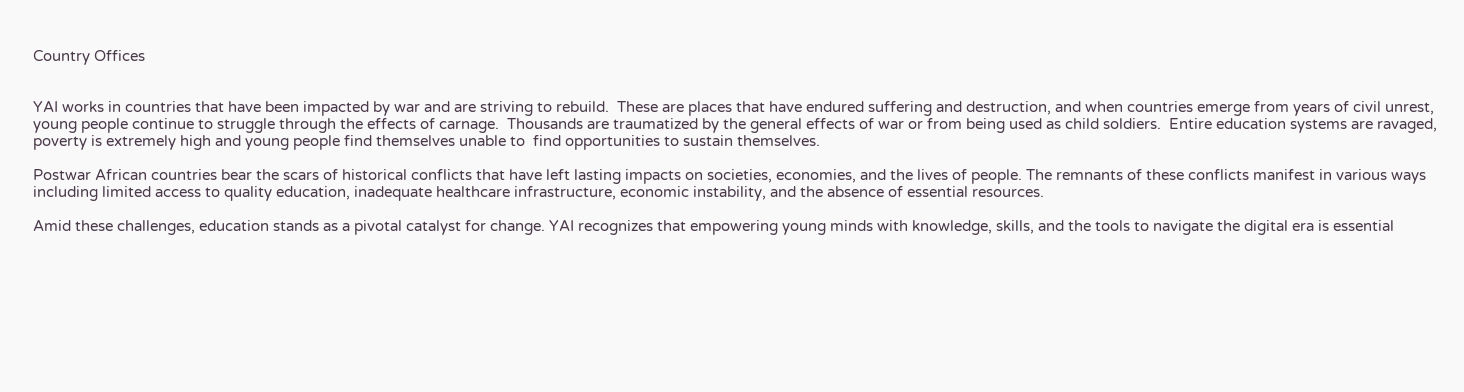Country Offices


YAI works in countries that have been impacted by war and are striving to rebuild.  These are places that have endured suffering and destruction, and when countries emerge from years of civil unrest, young people continue to struggle through the effects of carnage.  Thousands are traumatized by the general effects of war or from being used as child soldiers.  Entire education systems are ravaged, poverty is extremely high and young people find themselves unable to  find opportunities to sustain themselves.

Postwar African countries bear the scars of historical conflicts that have left lasting impacts on societies, economies, and the lives of people. The remnants of these conflicts manifest in various ways including limited access to quality education, inadequate healthcare infrastructure, economic instability, and the absence of essential resources.

Amid these challenges, education stands as a pivotal catalyst for change. YAI recognizes that empowering young minds with knowledge, skills, and the tools to navigate the digital era is essential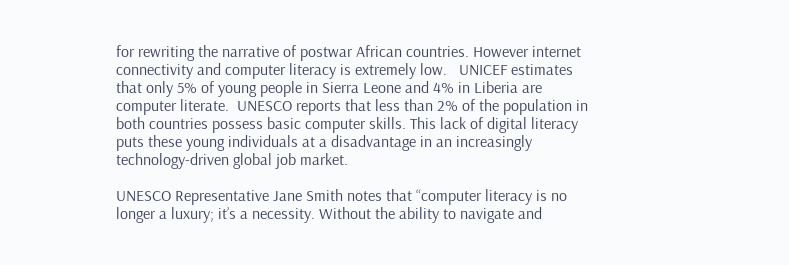for rewriting the narrative of postwar African countries. However internet connectivity and computer literacy is extremely low.   UNICEF estimates that only 5% of young people in Sierra Leone and 4% in Liberia are computer literate.  UNESCO reports that less than 2% of the population in both countries possess basic computer skills. This lack of digital literacy puts these young individuals at a disadvantage in an increasingly technology-driven global job market.

UNESCO Representative Jane Smith notes that “computer literacy is no longer a luxury; it’s a necessity. Without the ability to navigate and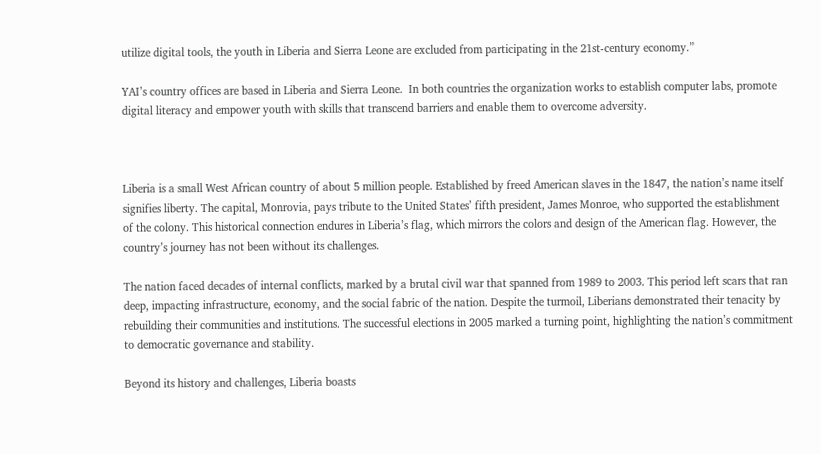utilize digital tools, the youth in Liberia and Sierra Leone are excluded from participating in the 21st-century economy.”

YAI’s country offices are based in Liberia and Sierra Leone.  In both countries the organization works to establish computer labs, promote digital literacy and empower youth with skills that transcend barriers and enable them to overcome adversity.



Liberia is a small West African country of about 5 million people. Established by freed American slaves in the 1847, the nation’s name itself signifies liberty. The capital, Monrovia, pays tribute to the United States’ fifth president, James Monroe, who supported the establishment of the colony. This historical connection endures in Liberia’s flag, which mirrors the colors and design of the American flag. However, the country’s journey has not been without its challenges.

The nation faced decades of internal conflicts, marked by a brutal civil war that spanned from 1989 to 2003. This period left scars that ran deep, impacting infrastructure, economy, and the social fabric of the nation. Despite the turmoil, Liberians demonstrated their tenacity by rebuilding their communities and institutions. The successful elections in 2005 marked a turning point, highlighting the nation’s commitment to democratic governance and stability.

Beyond its history and challenges, Liberia boasts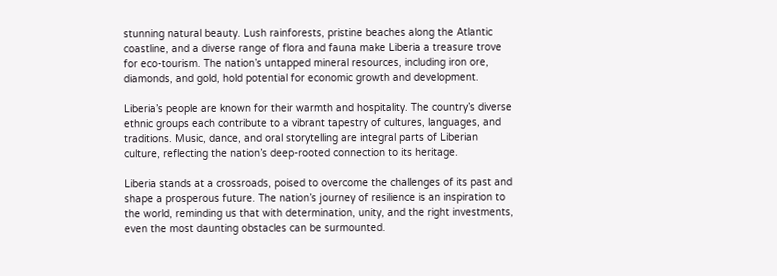stunning natural beauty. Lush rainforests, pristine beaches along the Atlantic coastline, and a diverse range of flora and fauna make Liberia a treasure trove for eco-tourism. The nation’s untapped mineral resources, including iron ore, diamonds, and gold, hold potential for economic growth and development.

Liberia’s people are known for their warmth and hospitality. The country’s diverse ethnic groups each contribute to a vibrant tapestry of cultures, languages, and traditions. Music, dance, and oral storytelling are integral parts of Liberian culture, reflecting the nation’s deep-rooted connection to its heritage.

Liberia stands at a crossroads, poised to overcome the challenges of its past and shape a prosperous future. The nation’s journey of resilience is an inspiration to the world, reminding us that with determination, unity, and the right investments, even the most daunting obstacles can be surmounted.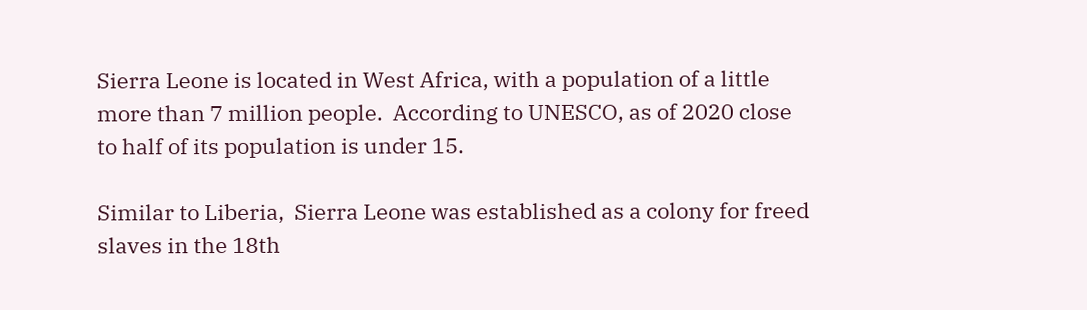Sierra Leone is located in West Africa, with a population of a little more than 7 million people.  According to UNESCO, as of 2020 close to half of its population is under 15.

Similar to Liberia,  Sierra Leone was established as a colony for freed slaves in the 18th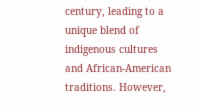century, leading to a unique blend of indigenous cultures and African-American traditions. However,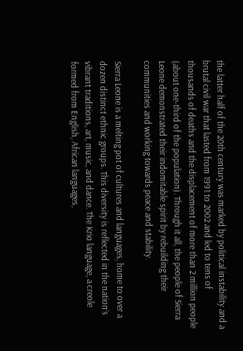the latter half of the 20th century was marked by political instability and a brutal civil war that lasted from 1991 to 2002 and led to tens of thousands of deaths and the displacement of more than 2 million people (about one-third of the population). Through it all, the people of Sierra Leone demonstrated their indomitable spirit by rebuilding their communities and working towards peace and stability.

Sierra Leone is a melting pot of cultures and languages, home to over a dozen distinct ethnic groups. This diversity is reflected in the nation’s vibrant traditions, art, music, and dance. The Krio language, a creole formed from English, African languages,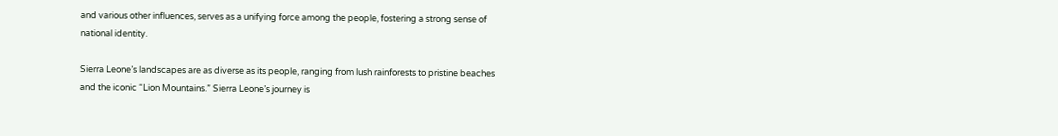and various other influences, serves as a unifying force among the people, fostering a strong sense of national identity.

Sierra Leone’s landscapes are as diverse as its people, ranging from lush rainforests to pristine beaches and the iconic “Lion Mountains.” Sierra Leone’s journey is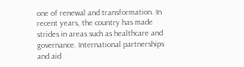one of renewal and transformation. In recent years, the country has made strides in areas such as healthcare and governance. International partnerships and aid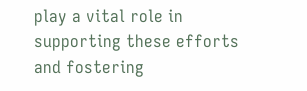play a vital role in supporting these efforts and fostering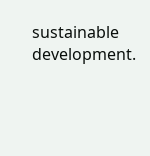sustainable development.